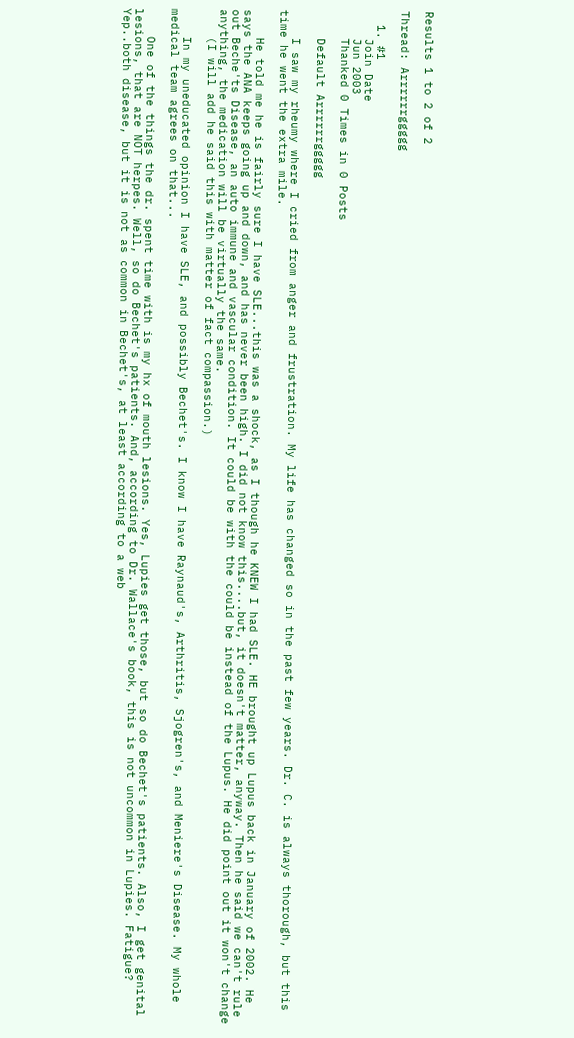Results 1 to 2 of 2

Thread: Arrrrrrggggg

  1. #1
    Join Date
    Jun 2003
    Thanked 0 Times in 0 Posts

    Default Arrrrrrggggg

    I saw my rheumy where I cried from anger and frustration. My life has changed so in the past few years. Dr. C. is always thorough, but this time he went the extra mile.

    He told me he is fairly sure I have SLE...this was a shock, as I though he KNEW I had SLE. HE brought up Lupus back in January of 2002. He says the ANA keeps going up and down, and has never been high. I did not know this....but, it doesn't matter, anyway. Then he said we can't rule out Beche'ts Disease, an auto immune and vascular condition. It could be with the could be instead of the Lupus. He did point out it won't change anything, the medication will be virtually the same.
    (I will add he said this with matter of fact compassion.)

    In my uneducated opinion I have SLE, and possibly Bechet's. I know I have Raynaud's, Arthritis, Sjogren's, and Meniere's Disease. My whole medical team agrees on that...

    One of the things the dr. spent time with is my hx of mouth lesions. Yes, Lupies get those, but so do Bechet's patients. Also, I get genital lesions, that are NOT herpes. Well, so do Bechet's patients. And, according to Dr. Wallace's book, this is not uncommon in Lupies. Fatigue? Yep..both disease, but it is not as common in Bechet's, at least according to a web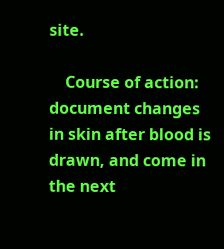site.

    Course of action: document changes in skin after blood is drawn, and come in the next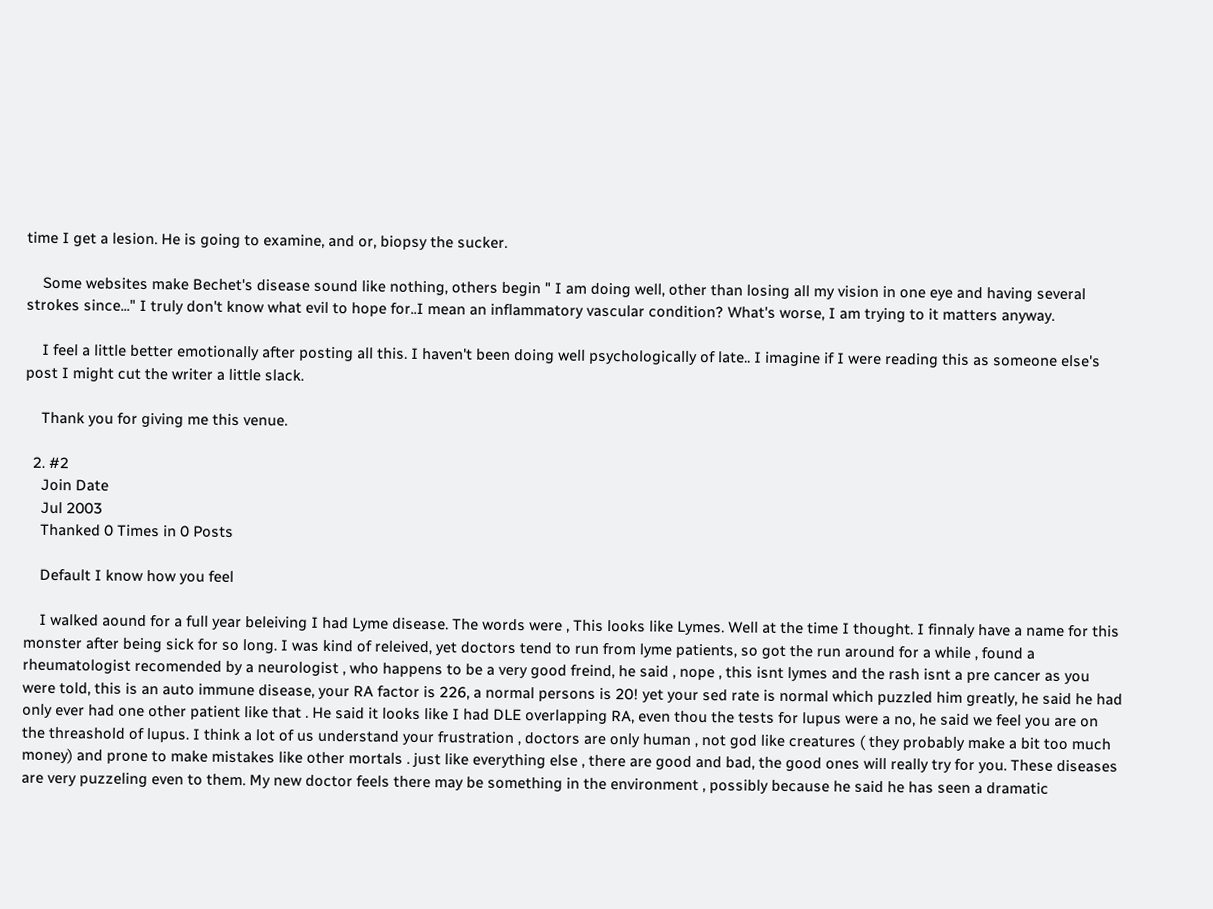time I get a lesion. He is going to examine, and or, biopsy the sucker.

    Some websites make Bechet's disease sound like nothing, others begin " I am doing well, other than losing all my vision in one eye and having several strokes since..." I truly don't know what evil to hope for..I mean an inflammatory vascular condition? What's worse, I am trying to it matters anyway.

    I feel a little better emotionally after posting all this. I haven't been doing well psychologically of late.. I imagine if I were reading this as someone else's post I might cut the writer a little slack.

    Thank you for giving me this venue.

  2. #2
    Join Date
    Jul 2003
    Thanked 0 Times in 0 Posts

    Default I know how you feel

    I walked aound for a full year beleiving I had Lyme disease. The words were , This looks like Lymes. Well at the time I thought. I finnaly have a name for this monster after being sick for so long. I was kind of releived, yet doctors tend to run from lyme patients, so got the run around for a while , found a rheumatologist recomended by a neurologist , who happens to be a very good freind, he said , nope , this isnt lymes and the rash isnt a pre cancer as you were told, this is an auto immune disease, your RA factor is 226, a normal persons is 20! yet your sed rate is normal which puzzled him greatly, he said he had only ever had one other patient like that . He said it looks like I had DLE overlapping RA, even thou the tests for lupus were a no, he said we feel you are on the threashold of lupus. I think a lot of us understand your frustration , doctors are only human , not god like creatures ( they probably make a bit too much money) and prone to make mistakes like other mortals . just like everything else , there are good and bad, the good ones will really try for you. These diseases are very puzzeling even to them. My new doctor feels there may be something in the environment , possibly because he said he has seen a dramatic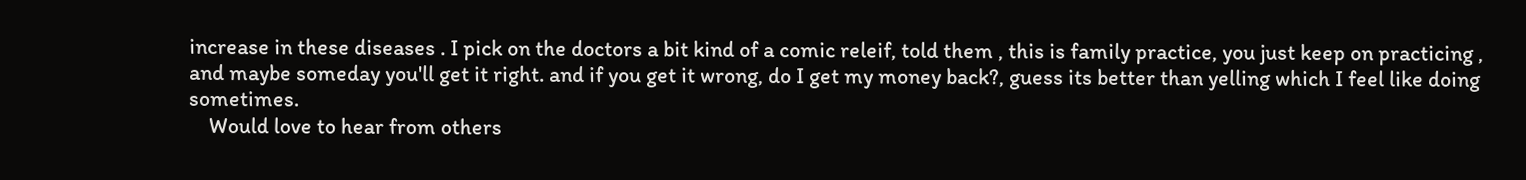increase in these diseases . I pick on the doctors a bit kind of a comic releif, told them , this is family practice, you just keep on practicing , and maybe someday you'll get it right. and if you get it wrong, do I get my money back?, guess its better than yelling which I feel like doing sometimes.
    Would love to hear from others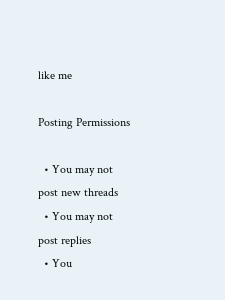like me

Posting Permissions

  • You may not post new threads
  • You may not post replies
  • You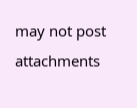may not post attachments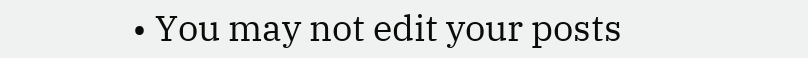• You may not edit your posts